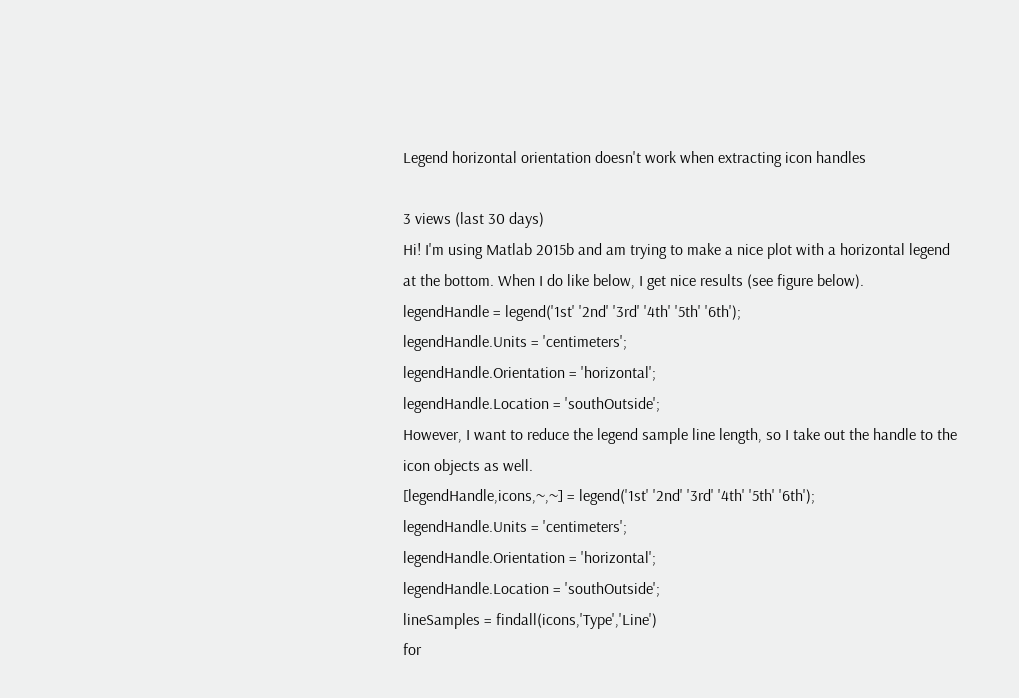Legend horizontal orientation doesn't work when extracting icon handles

3 views (last 30 days)
Hi! I'm using Matlab 2015b and am trying to make a nice plot with a horizontal legend at the bottom. When I do like below, I get nice results (see figure below).
legendHandle = legend('1st' '2nd' '3rd' '4th' '5th' '6th');
legendHandle.Units = 'centimeters';
legendHandle.Orientation = 'horizontal';
legendHandle.Location = 'southOutside';
However, I want to reduce the legend sample line length, so I take out the handle to the icon objects as well.
[legendHandle,icons,~,~] = legend('1st' '2nd' '3rd' '4th' '5th' '6th');
legendHandle.Units = 'centimeters';
legendHandle.Orientation = 'horizontal';
legendHandle.Location = 'southOutside';
lineSamples = findall(icons,'Type','Line')
for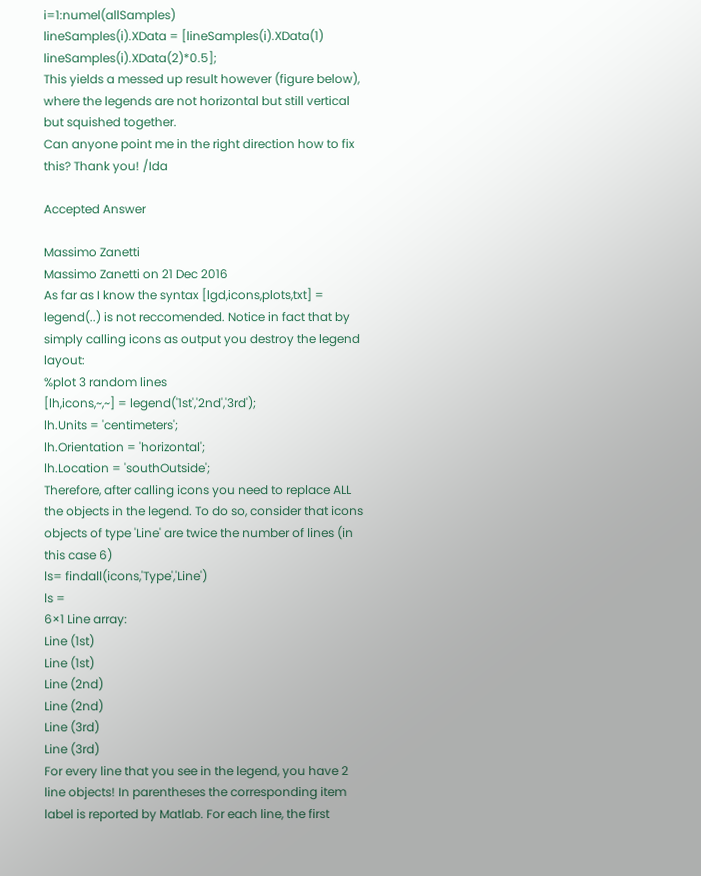i=1:numel(allSamples)
lineSamples(i).XData = [lineSamples(i).XData(1) lineSamples(i).XData(2)*0.5];
This yields a messed up result however (figure below), where the legends are not horizontal but still vertical but squished together.
Can anyone point me in the right direction how to fix this? Thank you! /Ida

Accepted Answer

Massimo Zanetti
Massimo Zanetti on 21 Dec 2016
As far as I know the syntax [lgd,icons,plots,txt] = legend(..) is not reccomended. Notice in fact that by simply calling icons as output you destroy the legend layout:
%plot 3 random lines
[lh,icons,~,~] = legend('1st','2nd','3rd');
lh.Units = 'centimeters';
lh.Orientation = 'horizontal';
lh.Location = 'southOutside';
Therefore, after calling icons you need to replace ALL the objects in the legend. To do so, consider that icons objects of type 'Line' are twice the number of lines (in this case 6)
ls= findall(icons,'Type','Line')
ls =
6×1 Line array:
Line (1st)
Line (1st)
Line (2nd)
Line (2nd)
Line (3rd)
Line (3rd)
For every line that you see in the legend, you have 2 line objects! In parentheses the corresponding item label is reported by Matlab. For each line, the first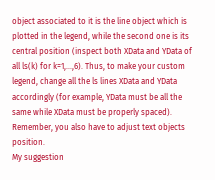object associated to it is the line object which is plotted in the legend, while the second one is its central position (inspect both XData and YData of all ls(k) for k=1,...,6). Thus, to make your custom legend, change all the ls lines XData and YData accordingly (for example, YData must be all the same while XData must be properly spaced). Remember, you also have to adjust text objects position.
My suggestion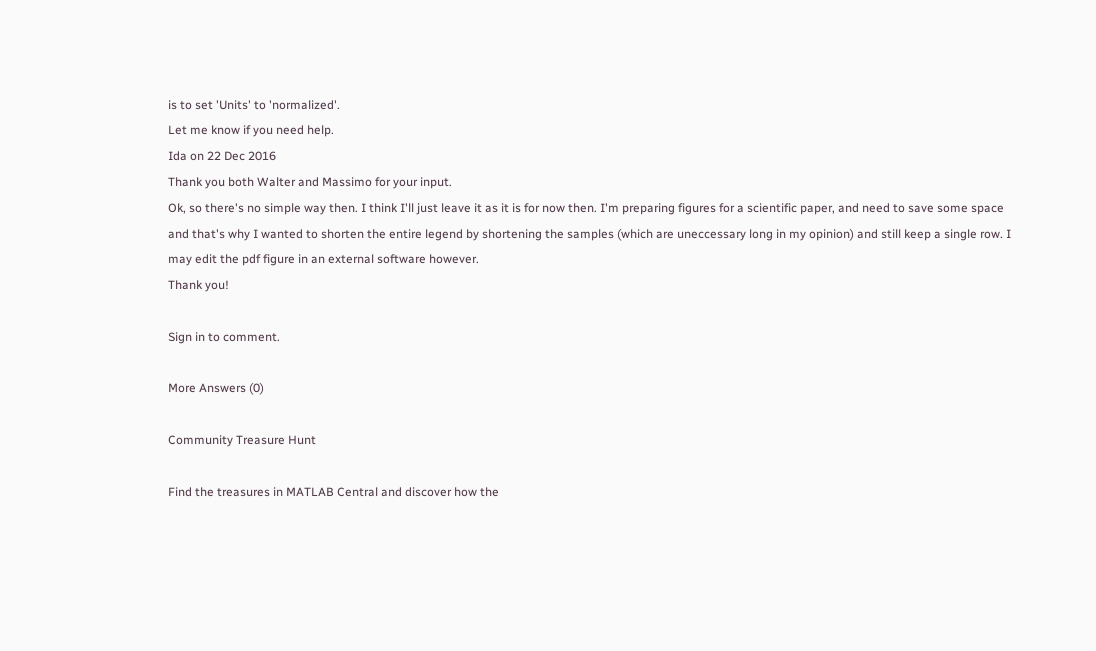is to set 'Units' to 'normalized'.
Let me know if you need help.
Ida on 22 Dec 2016
Thank you both Walter and Massimo for your input.
Ok, so there's no simple way then. I think I'll just leave it as it is for now then. I'm preparing figures for a scientific paper, and need to save some space and that's why I wanted to shorten the entire legend by shortening the samples (which are uneccessary long in my opinion) and still keep a single row. I may edit the pdf figure in an external software however.
Thank you!

Sign in to comment.

More Answers (0)

Community Treasure Hunt

Find the treasures in MATLAB Central and discover how the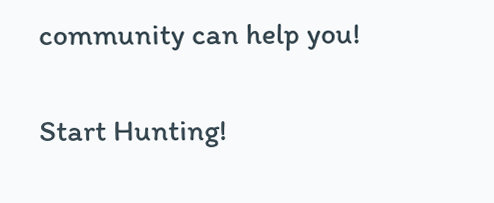community can help you!

Start Hunting!